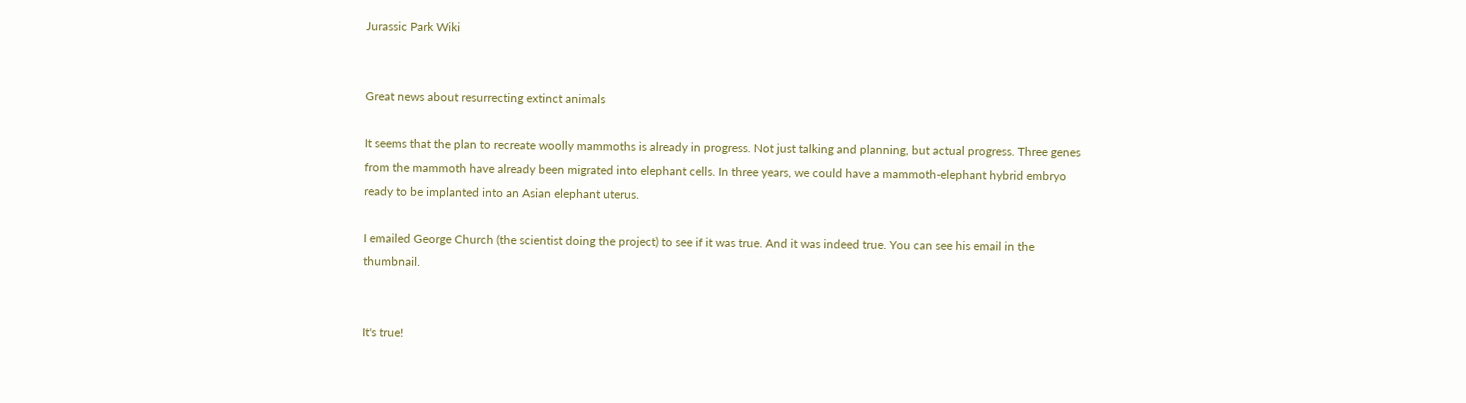Jurassic Park Wiki


Great news about resurrecting extinct animals

It seems that the plan to recreate woolly mammoths is already in progress. Not just talking and planning, but actual progress. Three genes from the mammoth have already been migrated into elephant cells. In three years, we could have a mammoth-elephant hybrid embryo ready to be implanted into an Asian elephant uterus.

I emailed George Church (the scientist doing the project) to see if it was true. And it was indeed true. You can see his email in the thumbnail.


It's true!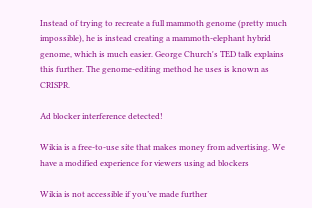Instead of trying to recreate a full mammoth genome (pretty much impossible), he is instead creating a mammoth-elephant hybrid genome, which is much easier. George Church's TED talk explains this further. The genome-editing method he uses is known as CRISPR.

Ad blocker interference detected!

Wikia is a free-to-use site that makes money from advertising. We have a modified experience for viewers using ad blockers

Wikia is not accessible if you’ve made further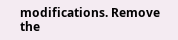modifications. Remove the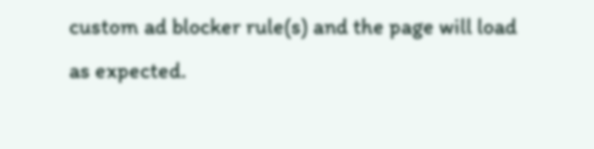custom ad blocker rule(s) and the page will load as expected.